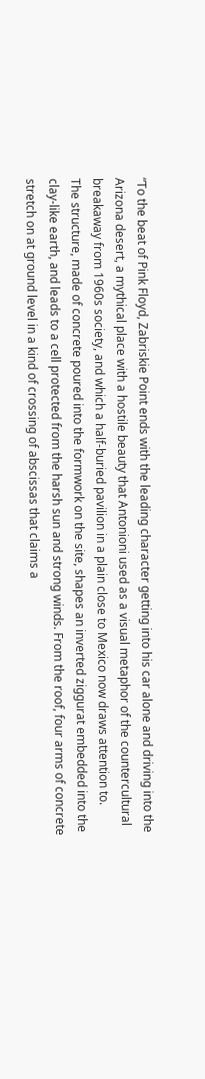“To the beat of Pink Floyd, Zabriskie Point ends with the leading character getting into his car alone and driving into the Arizona desert, a mythical place with a hostile beauty that Antonioni used as a visual metaphor of the countercultural breakaway from 1960s society, and which a half-buried pavilion in a plain close to Mexico now draws attention to.
The structure, made of concrete poured into the formwork on the site, shapes an inverted ziggurat embedded into the clay-like earth, and leads to a cell protected from the harsh sun and strong winds. From the roof, four arms of concrete stretch on at ground level in a kind of crossing of abscissas that claims a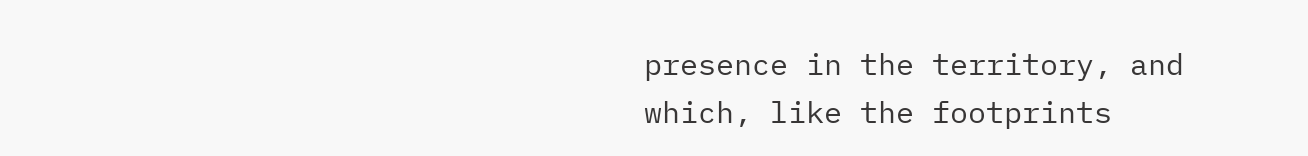presence in the territory, and which, like the footprints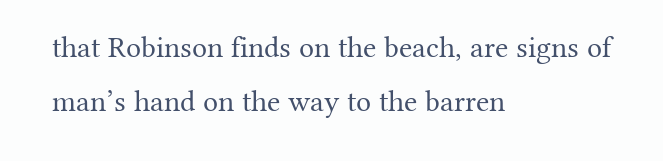that Robinson finds on the beach, are signs of man’s hand on the way to the barren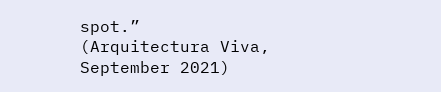spot.”
(Arquitectura Viva, September 2021)